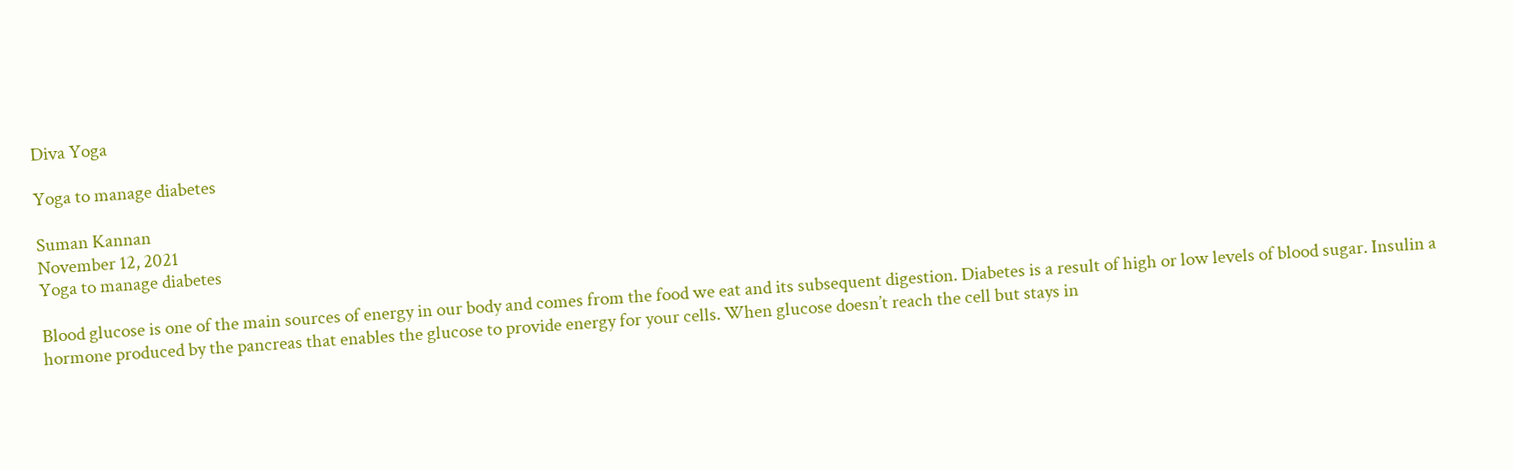Diva Yoga

Yoga to manage diabetes

Suman Kannan
November 12, 2021
Yoga to manage diabetes

Blood glucose is one of the main sources of energy in our body and comes from the food we eat and its subsequent digestion. Diabetes is a result of high or low levels of blood sugar. Insulin a hormone produced by the pancreas that enables the glucose to provide energy for your cells. When glucose doesn’t reach the cell but stays in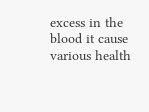excess in the blood it cause various health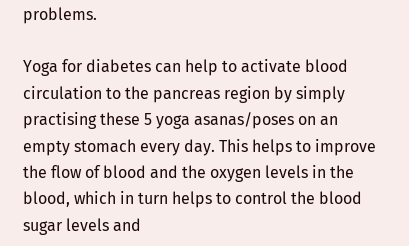problems.

Yoga for diabetes can help to activate blood circulation to the pancreas region by simply practising these 5 yoga asanas/poses on an empty stomach every day. This helps to improve the flow of blood and the oxygen levels in the blood, which in turn helps to control the blood sugar levels and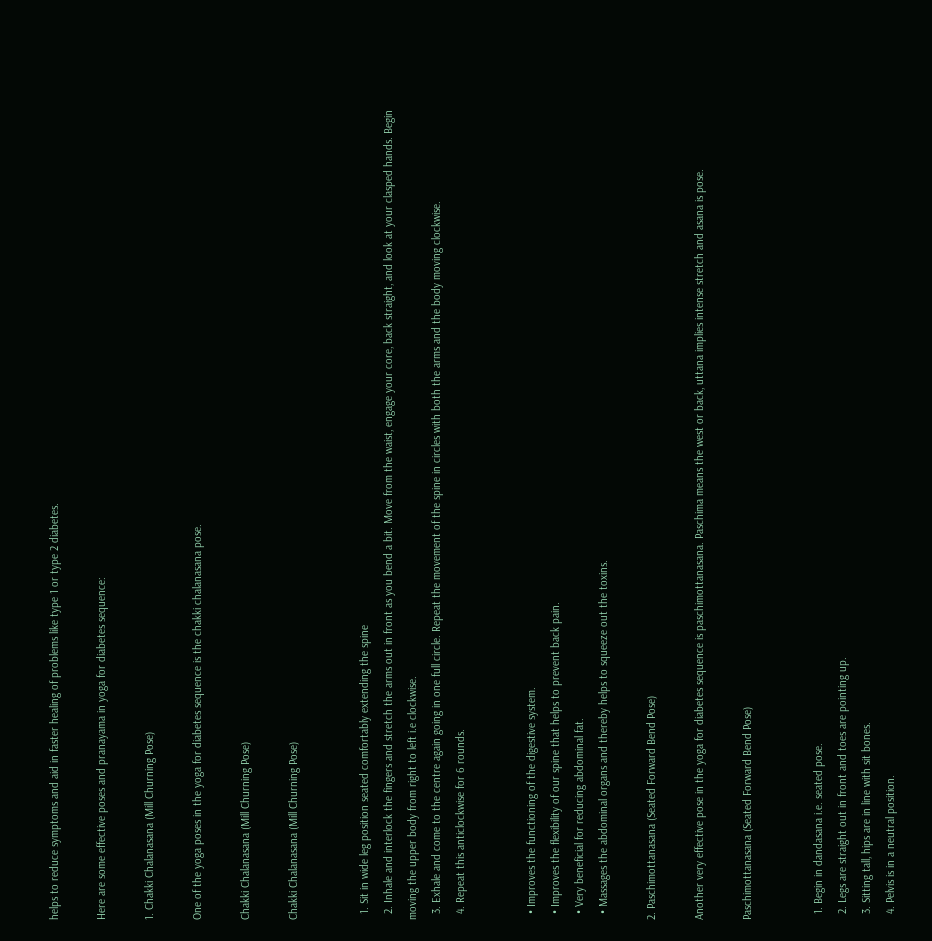helps to reduce symptoms and aid in faster healing of problems like type 1 or type 2 diabetes.

Here are some effective poses and pranayama in yoga for diabetes sequence:

1. Chakki Chalanasana (Mill Churning Pose)

One of the yoga poses in the yoga for diabetes sequence is the chakki chalanasana pose.

Chakki Chalanasana (Mill Churning Pose)

Chakki Chalanasana (Mill Churning Pose)


  1. Sit in wide leg position seated comfortably extending the spine
  2. Inhale and interlock the fingers and stretch the arms out in front as you bend a bit. Move from the waist, engage your core, back straight, and look at your clasped hands. Begin moving the upper body from right to left i.e clockwise.
  3. Exhale and come to the centre again going in one full circle. Repeat the movement of the spine in circles with both the arms and the body moving clockwise.
  4. Repeat this anticlockwise for 6 rounds.


  • Improves the functioning of the digestive system.
  • Improves the flexibility of our spine that helps to prevent back pain.
  • Very beneficial for reducing abdominal fat.
  • Massages the abdominal organs and thereby helps to squeeze out the toxins.

2. Paschimottanasana (Seated Forward Bend Pose)

Another very effective pose in the yoga for diabetes sequence is paschimottanasana. Paschima means the west or back, uttana implies intense stretch and asana is pose.

Paschimottanasana (Seated Forward Bend Pose)


  1. Begin in dandasana i.e. seated pose.
  2. Legs are straight out in front and toes are pointing up.
  3. Sitting tall, hips are in line with sit bones.
  4. Pelvis is in a neutral position.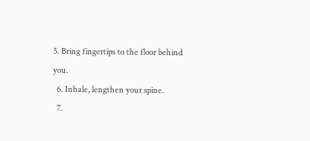5. Bring fingertips to the floor behind you.
  6. Inhale, lengthen your spine.
  7.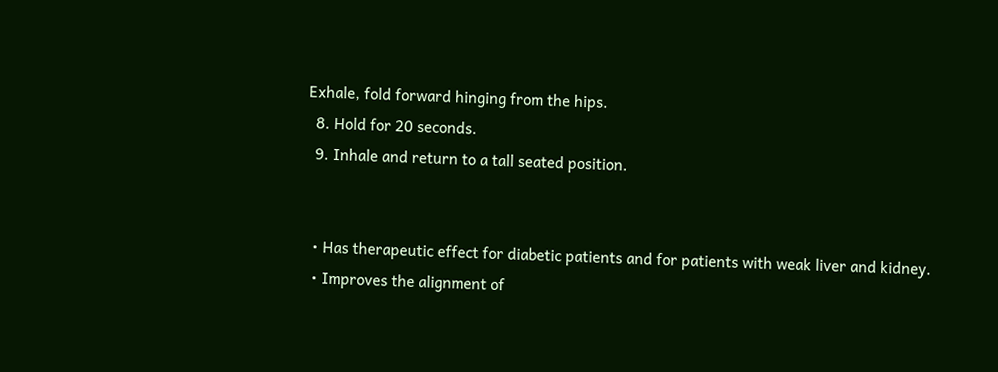Exhale, fold forward hinging from the hips.
  8. Hold for 20 seconds.
  9. Inhale and return to a tall seated position.


  • Has therapeutic effect for diabetic patients and for patients with weak liver and kidney.
  • Improves the alignment of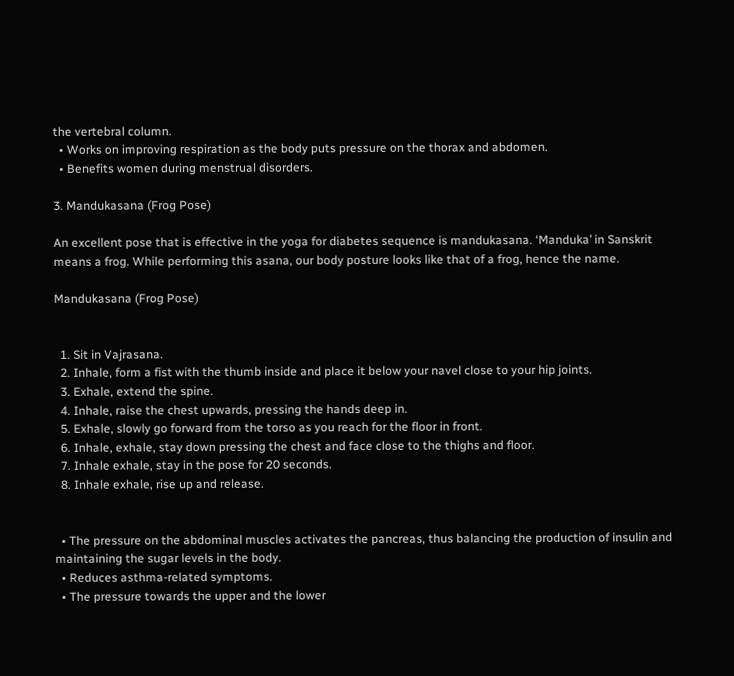the vertebral column.
  • Works on improving respiration as the body puts pressure on the thorax and abdomen.
  • Benefits women during menstrual disorders.

3. Mandukasana (Frog Pose)

An excellent pose that is effective in the yoga for diabetes sequence is mandukasana. ‘Manduka’ in Sanskrit means a frog. While performing this asana, our body posture looks like that of a frog, hence the name.

Mandukasana (Frog Pose)


  1. Sit in Vajrasana.
  2. Inhale, form a fist with the thumb inside and place it below your navel close to your hip joints.
  3. Exhale, extend the spine.
  4. Inhale, raise the chest upwards, pressing the hands deep in.
  5. Exhale, slowly go forward from the torso as you reach for the floor in front.
  6. Inhale, exhale, stay down pressing the chest and face close to the thighs and floor.
  7. Inhale exhale, stay in the pose for 20 seconds.
  8. Inhale exhale, rise up and release.


  • The pressure on the abdominal muscles activates the pancreas, thus balancing the production of insulin and maintaining the sugar levels in the body.
  • Reduces asthma-related symptoms.
  • The pressure towards the upper and the lower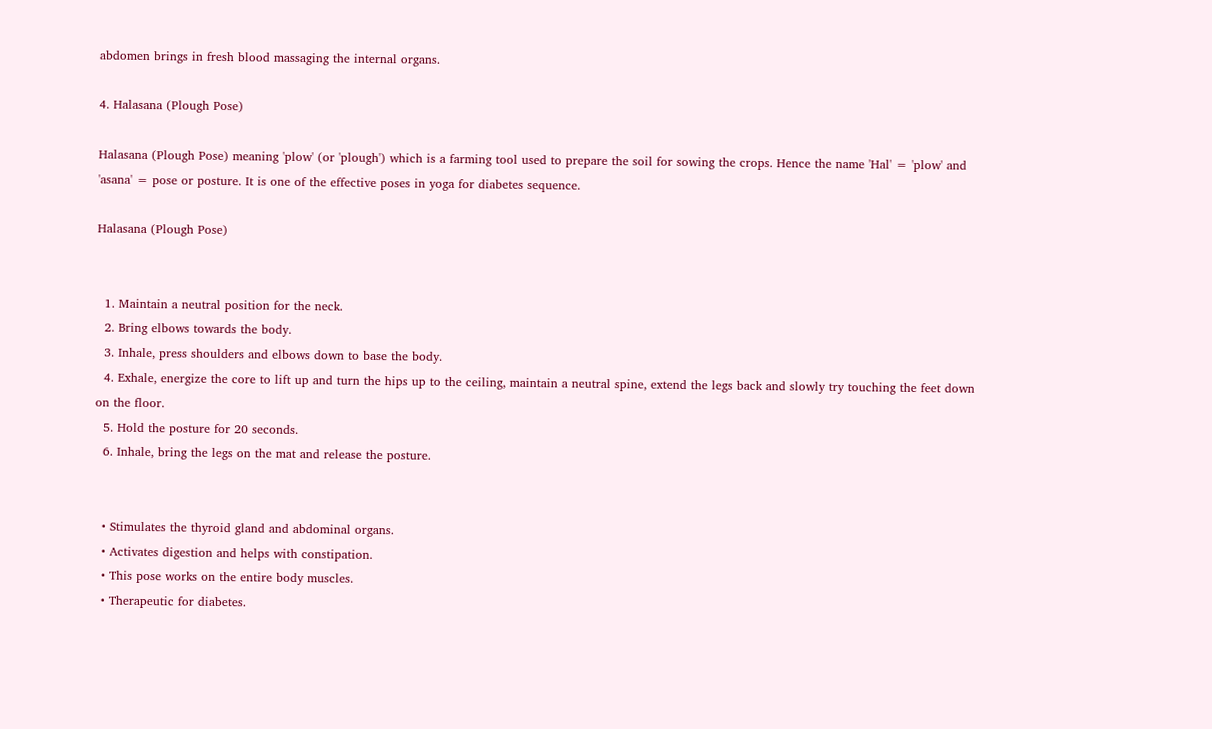abdomen brings in fresh blood massaging the internal organs.

4. Halasana (Plough Pose)

Halasana (Plough Pose) meaning 'plow' (or 'plough') which is a farming tool used to prepare the soil for sowing the crops. Hence the name 'Hal' = 'plow' and 'asana' = pose or posture. It is one of the effective poses in yoga for diabetes sequence.

Halasana (Plough Pose)


  1. Maintain a neutral position for the neck.
  2. Bring elbows towards the body.
  3. Inhale, press shoulders and elbows down to base the body.
  4. Exhale, energize the core to lift up and turn the hips up to the ceiling, maintain a neutral spine, extend the legs back and slowly try touching the feet down on the floor.
  5. Hold the posture for 20 seconds.
  6. Inhale, bring the legs on the mat and release the posture.


  • Stimulates the thyroid gland and abdominal organs.
  • Activates digestion and helps with constipation.
  • This pose works on the entire body muscles.
  • Therapeutic for diabetes.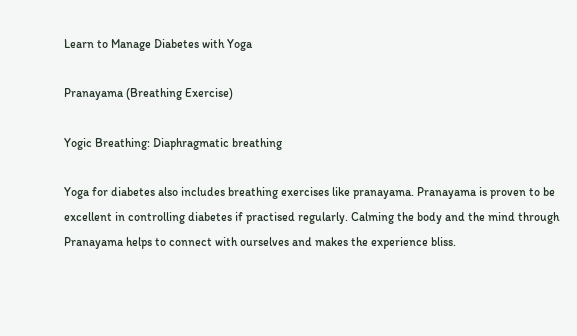Learn to Manage Diabetes with Yoga

Pranayama (Breathing Exercise)

Yogic Breathing: Diaphragmatic breathing

Yoga for diabetes also includes breathing exercises like pranayama. Pranayama is proven to be excellent in controlling diabetes if practised regularly. Calming the body and the mind through Pranayama helps to connect with ourselves and makes the experience bliss.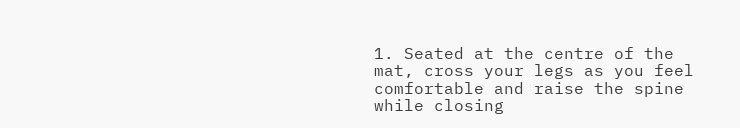1. Seated at the centre of the mat, cross your legs as you feel comfortable and raise the spine while closing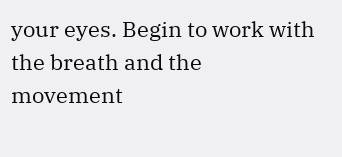your eyes. Begin to work with the breath and the movement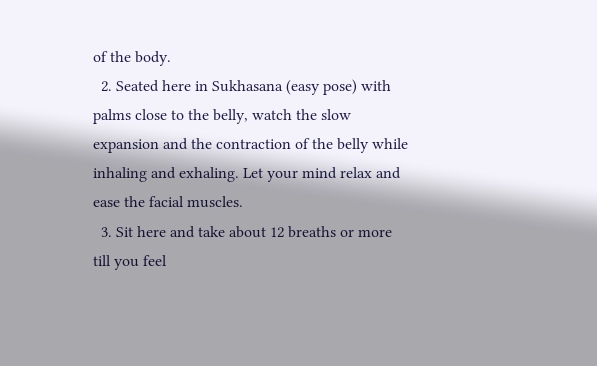of the body.
  2. Seated here in Sukhasana (easy pose) with palms close to the belly, watch the slow expansion and the contraction of the belly while inhaling and exhaling. Let your mind relax and ease the facial muscles.
  3. Sit here and take about 12 breaths or more till you feel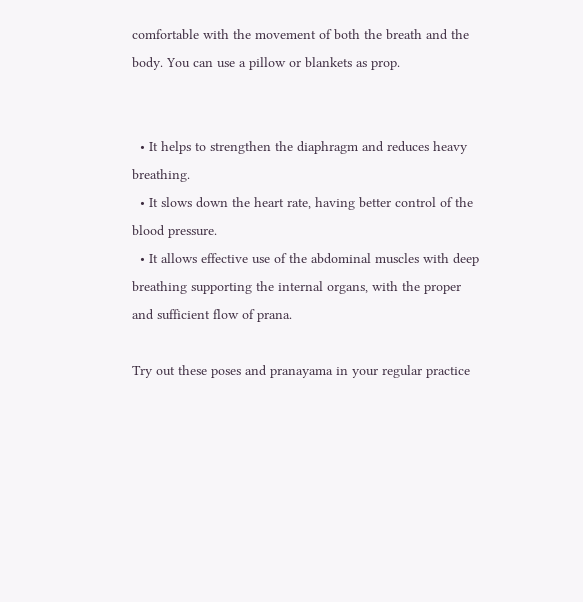comfortable with the movement of both the breath and the body. You can use a pillow or blankets as prop.


  • It helps to strengthen the diaphragm and reduces heavy breathing.
  • It slows down the heart rate, having better control of the blood pressure.
  • It allows effective use of the abdominal muscles with deep breathing supporting the internal organs, with the proper and sufficient flow of prana.

Try out these poses and pranayama in your regular practice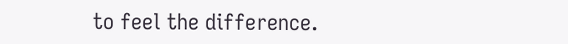to feel the difference.